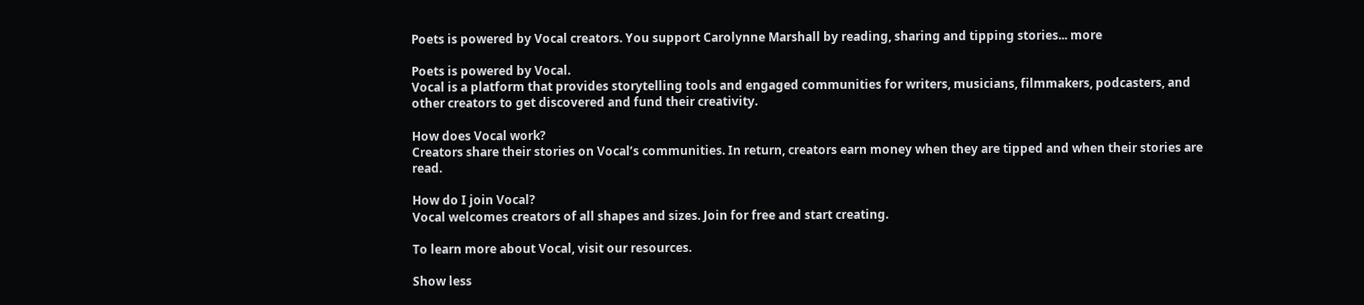Poets is powered by Vocal creators. You support Carolynne Marshall by reading, sharing and tipping stories... more

Poets is powered by Vocal.
Vocal is a platform that provides storytelling tools and engaged communities for writers, musicians, filmmakers, podcasters, and other creators to get discovered and fund their creativity.

How does Vocal work?
Creators share their stories on Vocal’s communities. In return, creators earn money when they are tipped and when their stories are read.

How do I join Vocal?
Vocal welcomes creators of all shapes and sizes. Join for free and start creating.

To learn more about Vocal, visit our resources.

Show less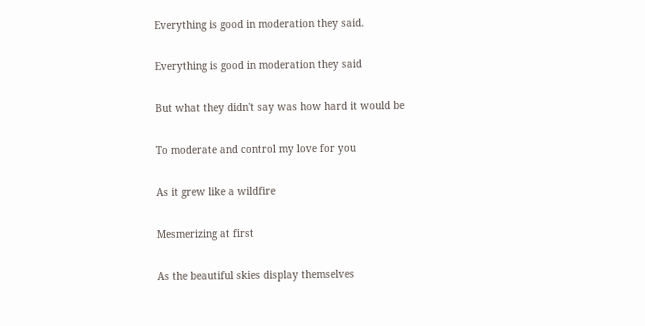Everything is good in moderation they said.

Everything is good in moderation they said

But what they didn't say was how hard it would be

To moderate and control my love for you

As it grew like a wildfire

Mesmerizing at first

As the beautiful skies display themselves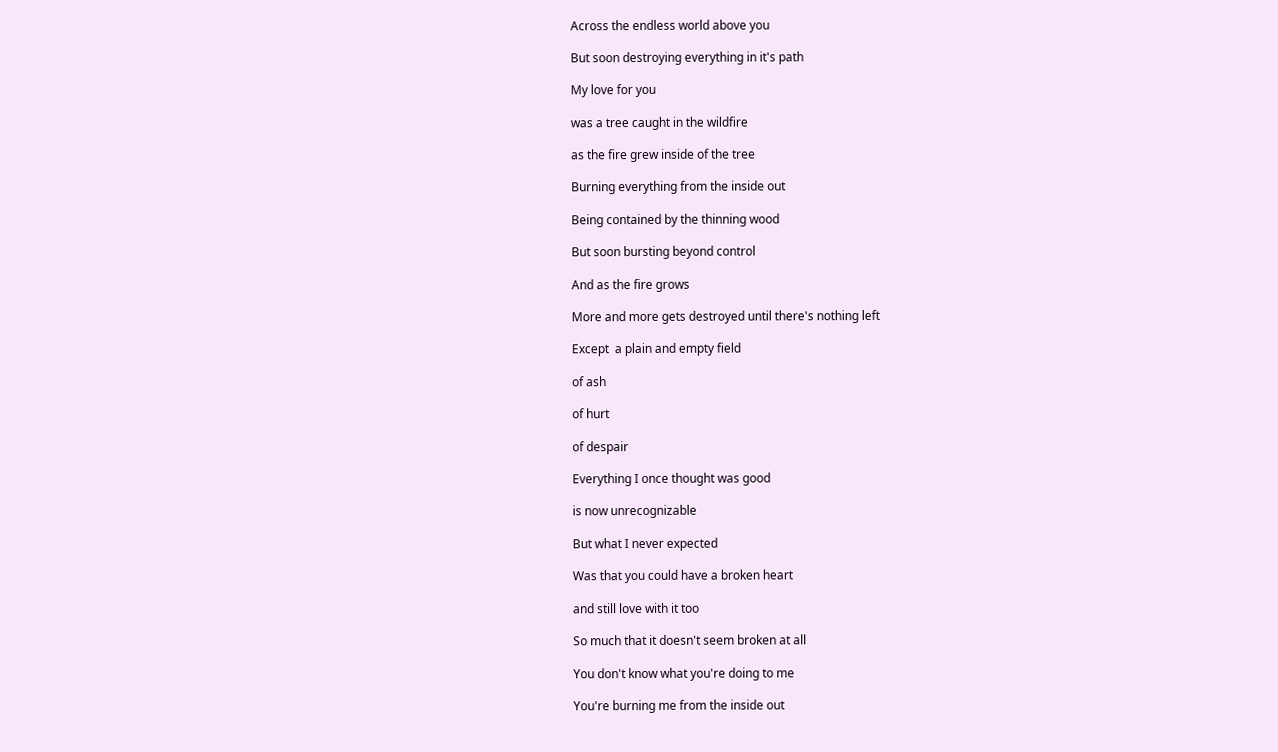Across the endless world above you

But soon destroying everything in it's path

My love for you

was a tree caught in the wildfire

as the fire grew inside of the tree

Burning everything from the inside out

Being contained by the thinning wood

But soon bursting beyond control

And as the fire grows

More and more gets destroyed until there's nothing left

Except  a plain and empty field

of ash

of hurt

of despair

Everything I once thought was good

is now unrecognizable

But what I never expected

Was that you could have a broken heart

and still love with it too

So much that it doesn't seem broken at all

You don't know what you're doing to me

You're burning me from the inside out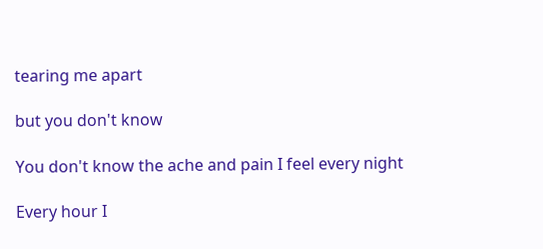tearing me apart

but you don't know

You don't know the ache and pain I feel every night

Every hour I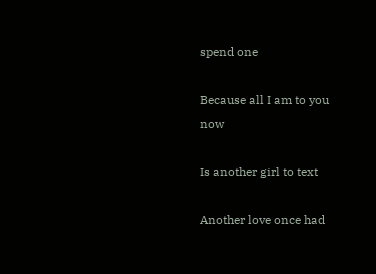spend one

Because all I am to you now

Is another girl to text

Another love once had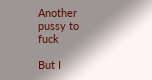Another pussy to fuck

But I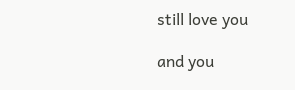still love you

and you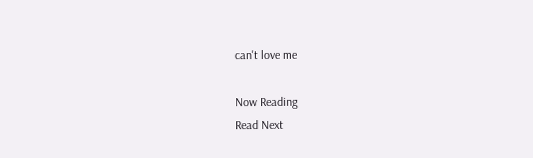can't love me

Now Reading
Read Next